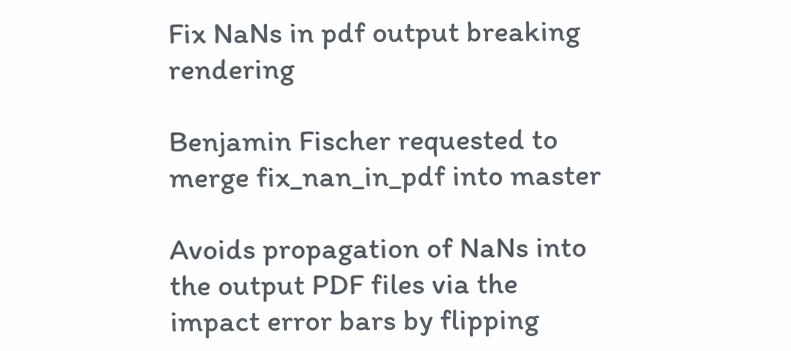Fix NaNs in pdf output breaking rendering

Benjamin Fischer requested to merge fix_nan_in_pdf into master

Avoids propagation of NaNs into the output PDF files via the impact error bars by flipping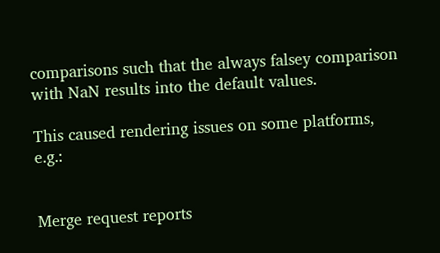comparisons such that the always falsey comparison with NaN results into the default values.

This caused rendering issues on some platforms, e.g.:


Merge request reports